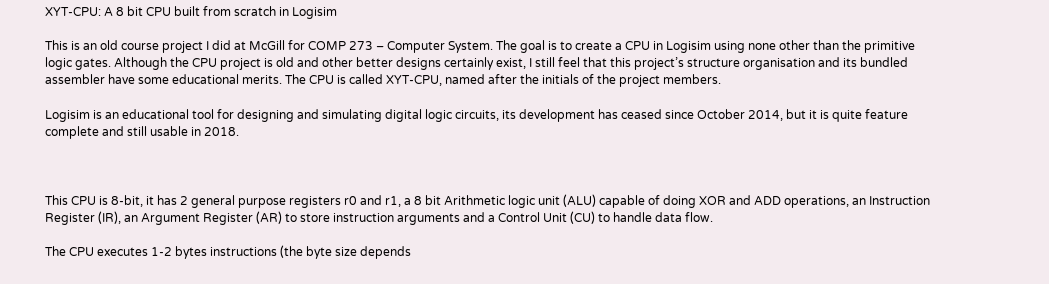XYT-CPU: A 8 bit CPU built from scratch in Logisim

This is an old course project I did at McGill for COMP 273 – Computer System. The goal is to create a CPU in Logisim using none other than the primitive logic gates. Although the CPU project is old and other better designs certainly exist, I still feel that this project’s structure organisation and its bundled assembler have some educational merits. The CPU is called XYT-CPU, named after the initials of the project members.

Logisim is an educational tool for designing and simulating digital logic circuits, its development has ceased since October 2014, but it is quite feature complete and still usable in 2018.



This CPU is 8-bit, it has 2 general purpose registers r0 and r1, a 8 bit Arithmetic logic unit (ALU) capable of doing XOR and ADD operations, an Instruction Register (IR), an Argument Register (AR) to store instruction arguments and a Control Unit (CU) to handle data flow.

The CPU executes 1-2 bytes instructions (the byte size depends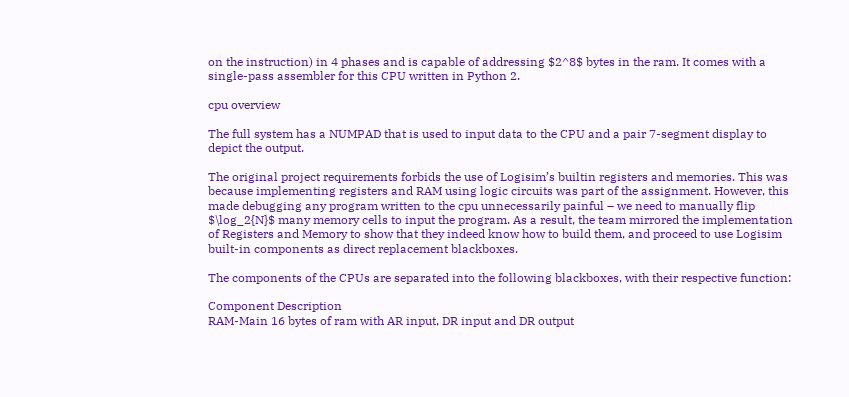on the instruction) in 4 phases and is capable of addressing $2^8$ bytes in the ram. It comes with a single-pass assembler for this CPU written in Python 2.

cpu overview

The full system has a NUMPAD that is used to input data to the CPU and a pair 7-segment display to depict the output.

The original project requirements forbids the use of Logisim’s builtin registers and memories. This was because implementing registers and RAM using logic circuits was part of the assignment. However, this made debugging any program written to the cpu unnecessarily painful – we need to manually flip $\log_2{N}$ many memory cells to input the program. As a result, the team mirrored the implementation of Registers and Memory to show that they indeed know how to build them, and proceed to use Logisim built-in components as direct replacement blackboxes.

The components of the CPUs are separated into the following blackboxes, with their respective function:

Component Description
RAM-Main 16 bytes of ram with AR input, DR input and DR output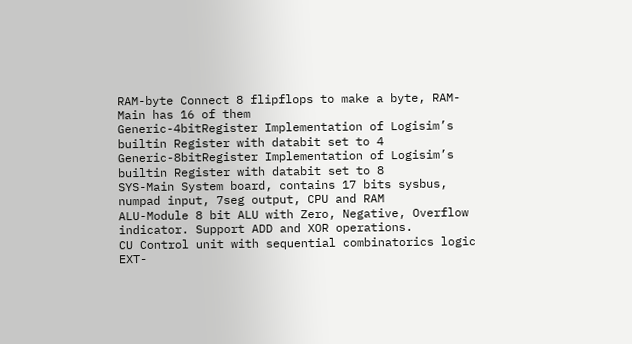RAM-byte Connect 8 flipflops to make a byte, RAM-Main has 16 of them
Generic-4bitRegister Implementation of Logisim’s builtin Register with databit set to 4
Generic-8bitRegister Implementation of Logisim’s builtin Register with databit set to 8
SYS-Main System board, contains 17 bits sysbus, numpad input, 7seg output, CPU and RAM
ALU-Module 8 bit ALU with Zero, Negative, Overflow indicator. Support ADD and XOR operations.
CU Control unit with sequential combinatorics logic
EXT-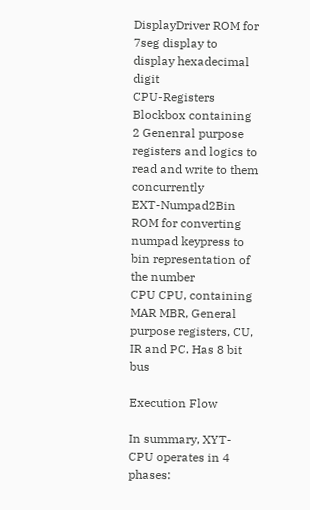DisplayDriver ROM for 7seg display to display hexadecimal digit
CPU-Registers Blockbox containing 2 Genenral purpose registers and logics to read and write to them concurrently
EXT-Numpad2Bin ROM for converting numpad keypress to bin representation of the number
CPU CPU, containing MAR MBR, General purpose registers, CU, IR and PC. Has 8 bit bus

Execution Flow

In summary, XYT-CPU operates in 4 phases: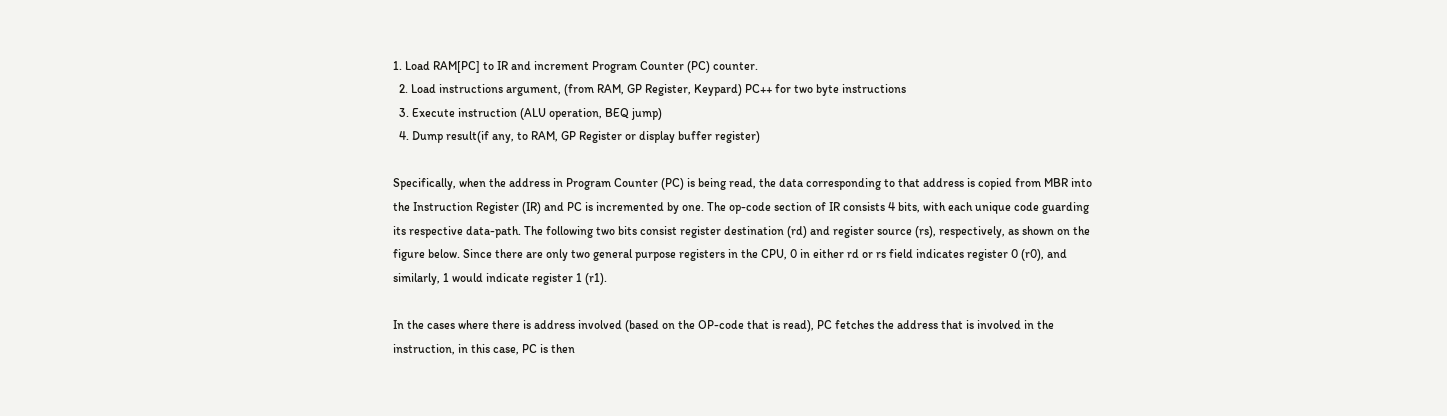1. Load RAM[PC] to IR and increment Program Counter (PC) counter.
  2. Load instructions argument, (from RAM, GP Register, Keypard) PC++ for two byte instructions
  3. Execute instruction (ALU operation, BEQ jump)
  4. Dump result(if any, to RAM, GP Register or display buffer register)

Specifically, when the address in Program Counter (PC) is being read, the data corresponding to that address is copied from MBR into the Instruction Register (IR) and PC is incremented by one. The op-code section of IR consists 4 bits, with each unique code guarding its respective data-path. The following two bits consist register destination (rd) and register source (rs), respectively, as shown on the figure below. Since there are only two general purpose registers in the CPU, 0 in either rd or rs field indicates register 0 (r0), and similarly, 1 would indicate register 1 (r1).

In the cases where there is address involved (based on the OP-code that is read), PC fetches the address that is involved in the instruction, in this case, PC is then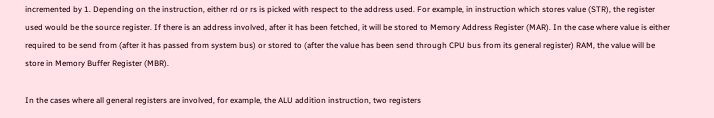incremented by 1. Depending on the instruction, either rd or rs is picked with respect to the address used. For example, in instruction which stores value (STR), the register used would be the source register. If there is an address involved, after it has been fetched, it will be stored to Memory Address Register (MAR). In the case where value is either required to be send from (after it has passed from system bus) or stored to (after the value has been send through CPU bus from its general register) RAM, the value will be store in Memory Buffer Register (MBR).

In the cases where all general registers are involved, for example, the ALU addition instruction, two registers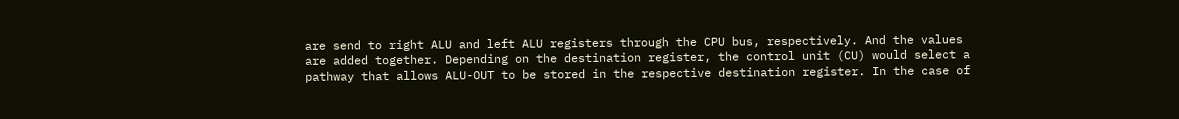are send to right ALU and left ALU registers through the CPU bus, respectively. And the values are added together. Depending on the destination register, the control unit (CU) would select a pathway that allows ALU-OUT to be stored in the respective destination register. In the case of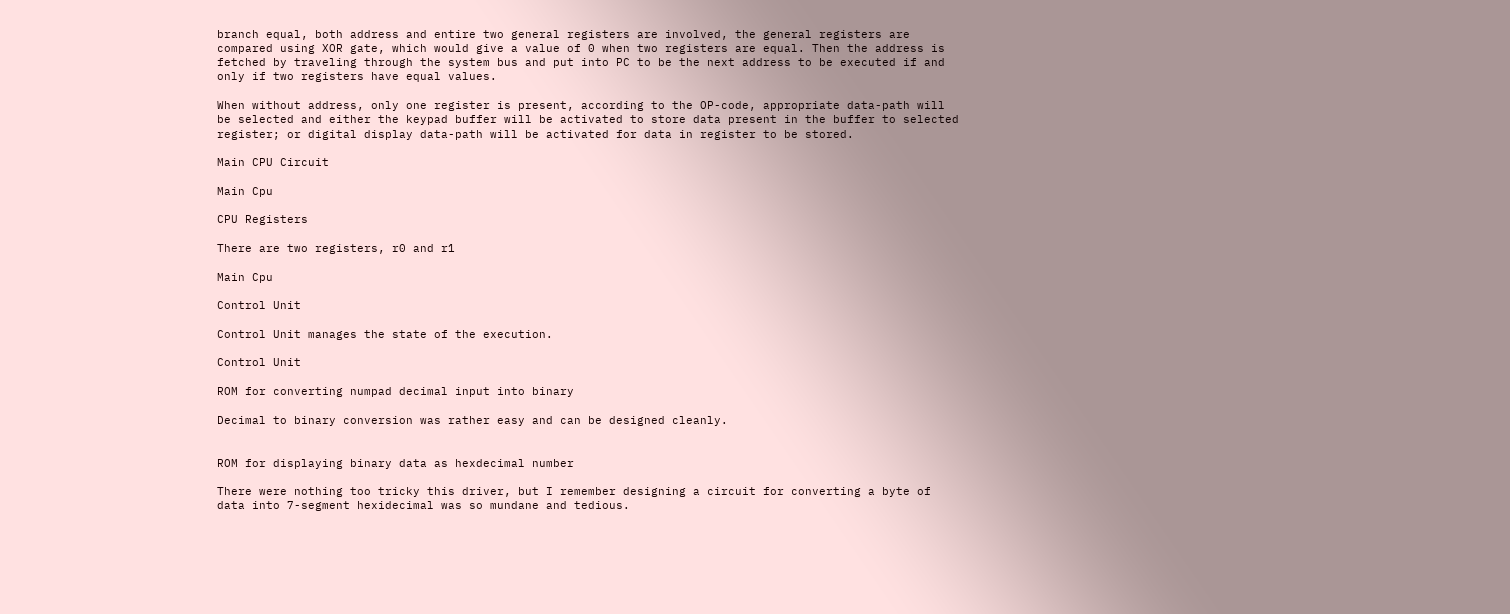branch equal, both address and entire two general registers are involved, the general registers are compared using XOR gate, which would give a value of 0 when two registers are equal. Then the address is fetched by traveling through the system bus and put into PC to be the next address to be executed if and only if two registers have equal values.

When without address, only one register is present, according to the OP-code, appropriate data-path will be selected and either the keypad buffer will be activated to store data present in the buffer to selected register; or digital display data-path will be activated for data in register to be stored.

Main CPU Circuit

Main Cpu

CPU Registers

There are two registers, r0 and r1

Main Cpu

Control Unit

Control Unit manages the state of the execution.

Control Unit

ROM for converting numpad decimal input into binary

Decimal to binary conversion was rather easy and can be designed cleanly.


ROM for displaying binary data as hexdecimal number

There were nothing too tricky this driver, but I remember designing a circuit for converting a byte of data into 7-segment hexidecimal was so mundane and tedious.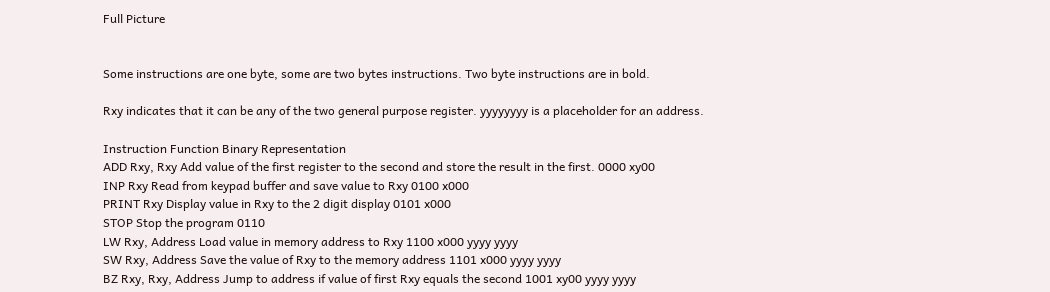Full Picture


Some instructions are one byte, some are two bytes instructions. Two byte instructions are in bold.

Rxy indicates that it can be any of the two general purpose register. yyyyyyyy is a placeholder for an address.

Instruction Function Binary Representation
ADD Rxy, Rxy Add value of the first register to the second and store the result in the first. 0000 xy00
INP Rxy Read from keypad buffer and save value to Rxy 0100 x000
PRINT Rxy Display value in Rxy to the 2 digit display 0101 x000
STOP Stop the program 0110
LW Rxy, Address Load value in memory address to Rxy 1100 x000 yyyy yyyy
SW Rxy, Address Save the value of Rxy to the memory address 1101 x000 yyyy yyyy
BZ Rxy, Rxy, Address Jump to address if value of first Rxy equals the second 1001 xy00 yyyy yyyy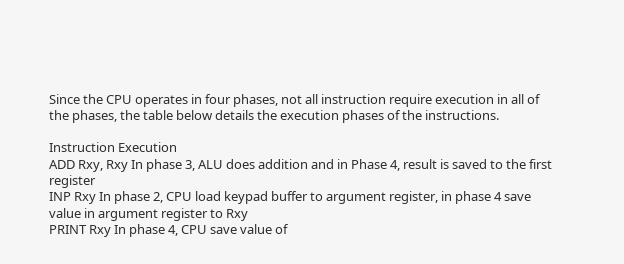Since the CPU operates in four phases, not all instruction require execution in all of the phases, the table below details the execution phases of the instructions.

Instruction Execution
ADD Rxy, Rxy In phase 3, ALU does addition and in Phase 4, result is saved to the first register
INP Rxy In phase 2, CPU load keypad buffer to argument register, in phase 4 save value in argument register to Rxy
PRINT Rxy In phase 4, CPU save value of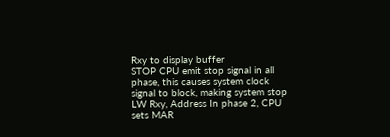Rxy to display buffer
STOP CPU emit stop signal in all phase, this causes system clock signal to block, making system stop
LW Rxy, Address In phase 2, CPU sets MAR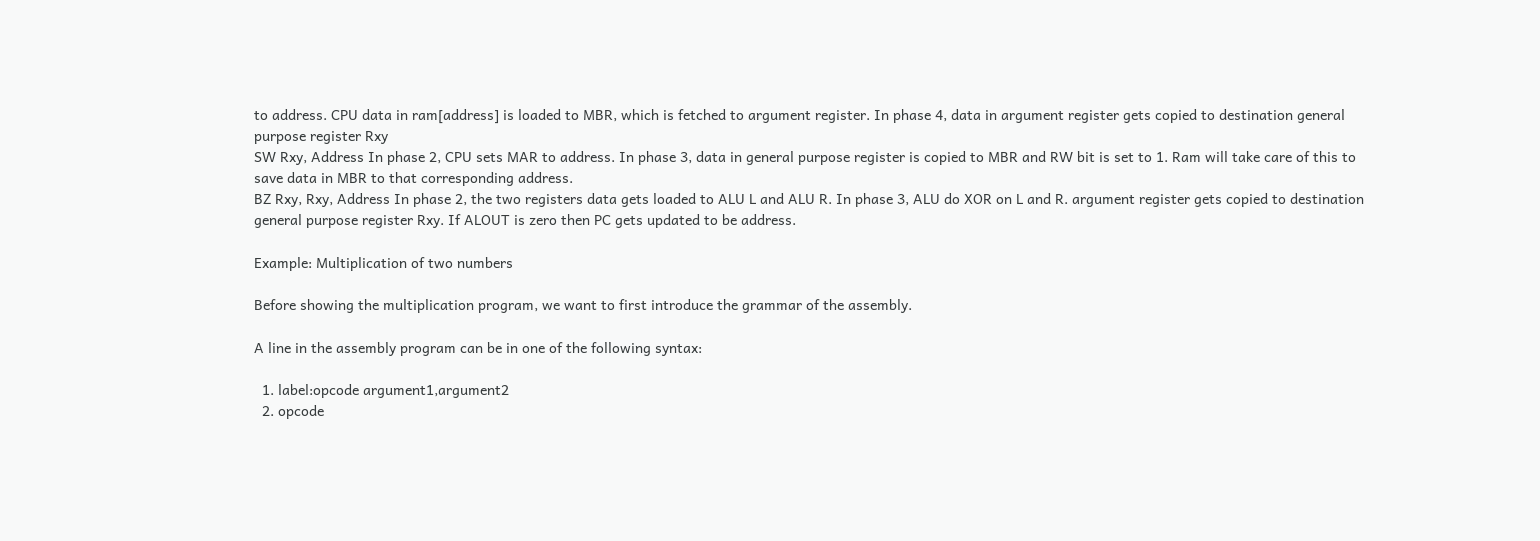to address. CPU data in ram[address] is loaded to MBR, which is fetched to argument register. In phase 4, data in argument register gets copied to destination general purpose register Rxy
SW Rxy, Address In phase 2, CPU sets MAR to address. In phase 3, data in general purpose register is copied to MBR and RW bit is set to 1. Ram will take care of this to save data in MBR to that corresponding address.
BZ Rxy, Rxy, Address In phase 2, the two registers data gets loaded to ALU L and ALU R. In phase 3, ALU do XOR on L and R. argument register gets copied to destination general purpose register Rxy. If ALOUT is zero then PC gets updated to be address.

Example: Multiplication of two numbers

Before showing the multiplication program, we want to first introduce the grammar of the assembly.

A line in the assembly program can be in one of the following syntax:

  1. label:opcode argument1,argument2
  2. opcode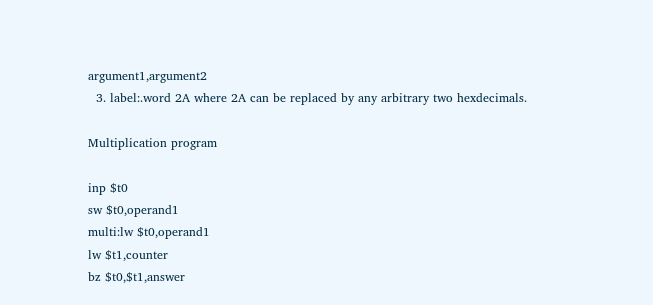argument1,argument2
  3. label:.word 2A where 2A can be replaced by any arbitrary two hexdecimals.

Multiplication program

inp $t0
sw $t0,operand1
multi:lw $t0,operand1
lw $t1,counter
bz $t0,$t1,answer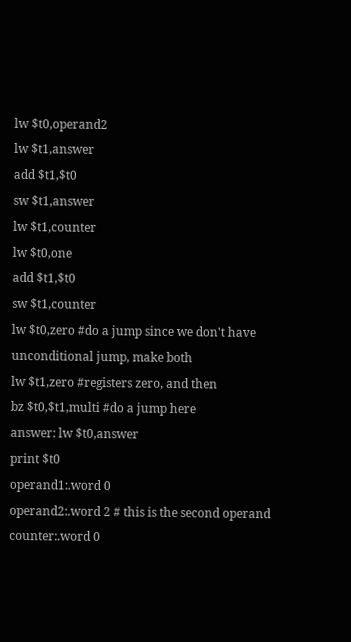lw $t0,operand2
lw $t1,answer
add $t1,$t0
sw $t1,answer
lw $t1,counter
lw $t0,one
add $t1,$t0
sw $t1,counter
lw $t0,zero #do a jump since we don't have unconditional jump, make both
lw $t1,zero #registers zero, and then
bz $t0,$t1,multi #do a jump here
answer: lw $t0,answer
print $t0
operand1:.word 0
operand2:.word 2 # this is the second operand
counter:.word 0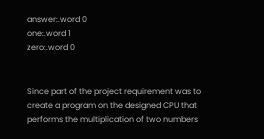answer:.word 0
one:.word 1
zero:.word 0


Since part of the project requirement was to create a program on the designed CPU that performs the multiplication of two numbers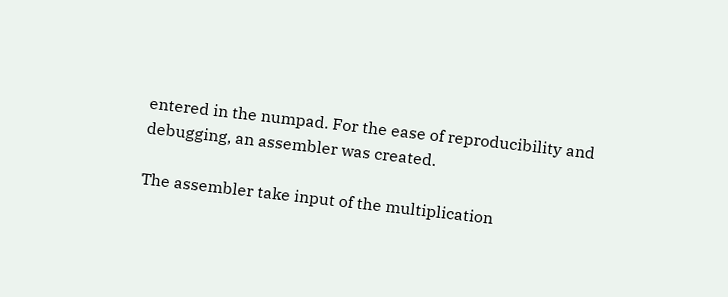entered in the numpad. For the ease of reproducibility and debugging, an assembler was created.

The assembler take input of the multiplication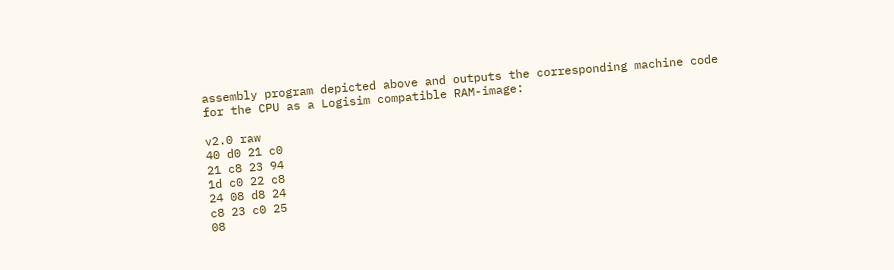assembly program depicted above and outputs the corresponding machine code for the CPU as a Logisim compatible RAM-image:

v2.0 raw
40 d0 21 c0
21 c8 23 94
1d c0 22 c8
24 08 d8 24
c8 23 c0 25
08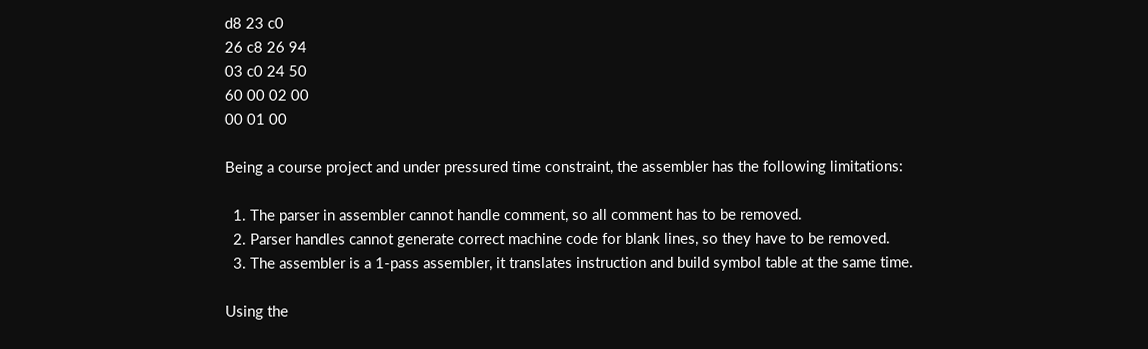d8 23 c0
26 c8 26 94
03 c0 24 50
60 00 02 00
00 01 00

Being a course project and under pressured time constraint, the assembler has the following limitations:

  1. The parser in assembler cannot handle comment, so all comment has to be removed.
  2. Parser handles cannot generate correct machine code for blank lines, so they have to be removed.
  3. The assembler is a 1-pass assembler, it translates instruction and build symbol table at the same time.

Using the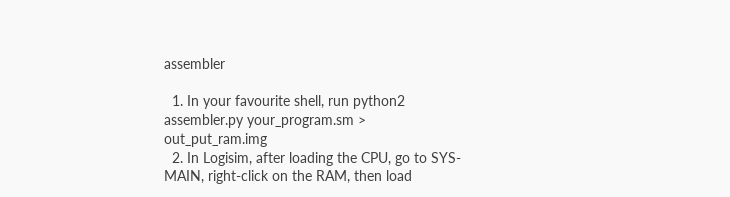assembler

  1. In your favourite shell, run python2 assembler.py your_program.sm > out_put_ram.img
  2. In Logisim, after loading the CPU, go to SYS-MAIN, right-click on the RAM, then load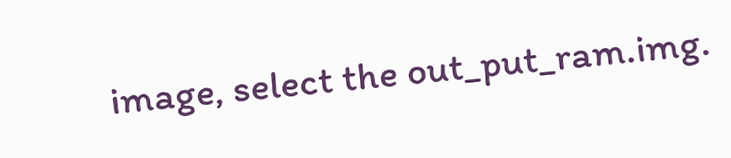image, select the out_put_ram.img.